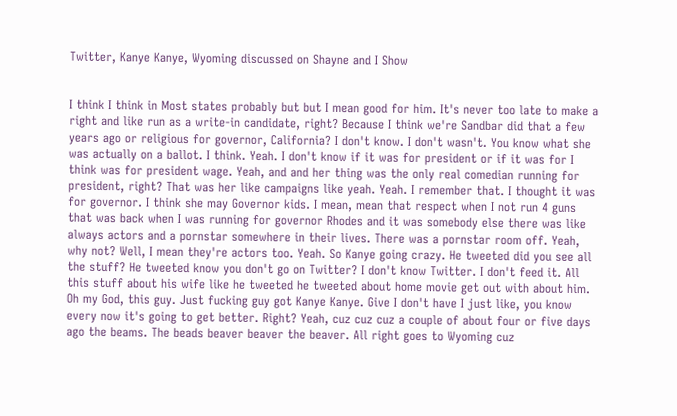Twitter, Kanye Kanye, Wyoming discussed on Shayne and I Show


I think I think in Most states probably but but I mean good for him. It's never too late to make a right and like run as a write-in candidate, right? Because I think we're Sandbar did that a few years ago or religious for governor, California? I don't know. I don't wasn't. You know what she was actually on a ballot. I think. Yeah. I don't know if it was for president or if it was for I think was for president wage. Yeah, and and her thing was the only real comedian running for president, right? That was her like campaigns like yeah. Yeah. I remember that. I thought it was for governor. I think she may Governor kids. I mean, mean that respect when I not run 4 guns that was back when I was running for governor Rhodes and it was somebody else there was like always actors and a pornstar somewhere in their lives. There was a pornstar room off. Yeah, why not? Well, I mean they're actors too. Yeah. So Kanye going crazy. He tweeted did you see all the stuff? He tweeted know you don't go on Twitter? I don't know Twitter. I don't feed it. All this stuff about his wife like he tweeted he tweeted about home movie get out with about him. Oh my God, this guy. Just fucking guy got Kanye Kanye. Give I don't have I just like, you know every now it's going to get better. Right? Yeah, cuz cuz cuz a couple of about four or five days ago the beams. The beads beaver beaver the beaver. All right goes to Wyoming cuz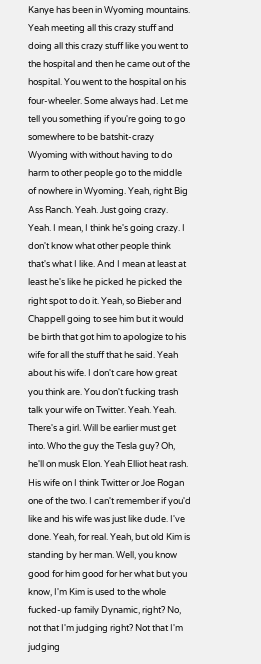Kanye has been in Wyoming mountains. Yeah meeting all this crazy stuff and doing all this crazy stuff like you went to the hospital and then he came out of the hospital. You went to the hospital on his four-wheeler. Some always had. Let me tell you something if you're going to go somewhere to be batshit-crazy Wyoming with without having to do harm to other people go to the middle of nowhere in Wyoming. Yeah, right Big Ass Ranch. Yeah. Just going crazy. Yeah. I mean, I think he's going crazy. I don't know what other people think that's what I like. And I mean at least at least he's like he picked he picked the right spot to do it. Yeah, so Bieber and Chappell going to see him but it would be birth that got him to apologize to his wife for all the stuff that he said. Yeah about his wife. I don't care how great you think are. You don't fucking trash talk your wife on Twitter. Yeah. Yeah. There's a girl. Will be earlier must get into. Who the guy the Tesla guy? Oh, he'll on musk Elon. Yeah Elliot heat rash. His wife on I think Twitter or Joe Rogan one of the two. I can't remember if you'd like and his wife was just like dude. I've done. Yeah, for real. Yeah, but old Kim is standing by her man. Well, you know good for him good for her what but you know, I'm Kim is used to the whole fucked-up family Dynamic, right? No, not that I'm judging right? Not that I'm judging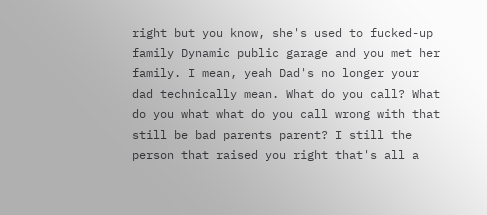right but you know, she's used to fucked-up family Dynamic public garage and you met her family. I mean, yeah Dad's no longer your dad technically mean. What do you call? What do you what what do you call wrong with that still be bad parents parent? I still the person that raised you right that's all a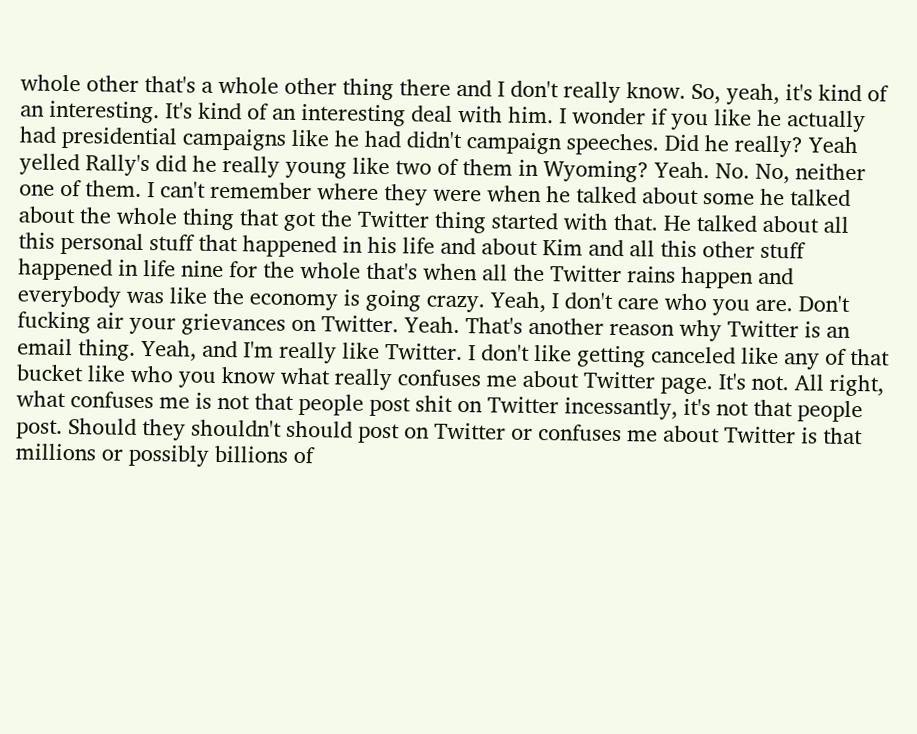whole other that's a whole other thing there and I don't really know. So, yeah, it's kind of an interesting. It's kind of an interesting deal with him. I wonder if you like he actually had presidential campaigns like he had didn't campaign speeches. Did he really? Yeah yelled Rally's did he really young like two of them in Wyoming? Yeah. No. No, neither one of them. I can't remember where they were when he talked about some he talked about the whole thing that got the Twitter thing started with that. He talked about all this personal stuff that happened in his life and about Kim and all this other stuff happened in life nine for the whole that's when all the Twitter rains happen and everybody was like the economy is going crazy. Yeah, I don't care who you are. Don't fucking air your grievances on Twitter. Yeah. That's another reason why Twitter is an email thing. Yeah, and I'm really like Twitter. I don't like getting canceled like any of that bucket like who you know what really confuses me about Twitter page. It's not. All right, what confuses me is not that people post shit on Twitter incessantly, it's not that people post. Should they shouldn't should post on Twitter or confuses me about Twitter is that millions or possibly billions of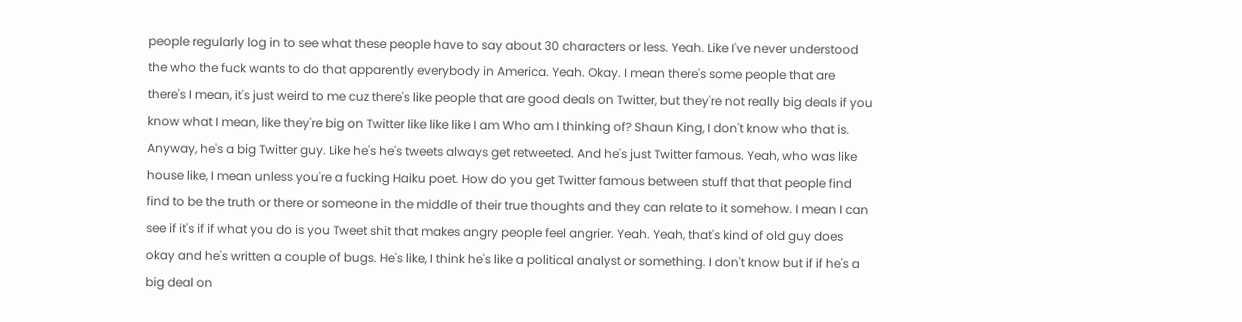people regularly log in to see what these people have to say about 30 characters or less. Yeah. Like I've never understood the who the fuck wants to do that apparently everybody in America. Yeah. Okay. I mean there's some people that are there's I mean, it's just weird to me cuz there's like people that are good deals on Twitter, but they're not really big deals if you know what I mean, like they're big on Twitter like like like I am Who am I thinking of? Shaun King, I don't know who that is. Anyway, he's a big Twitter guy. Like he's he's tweets always get retweeted. And he's just Twitter famous. Yeah, who was like house like, I mean unless you're a fucking Haiku poet. How do you get Twitter famous between stuff that that people find find to be the truth or there or someone in the middle of their true thoughts and they can relate to it somehow. I mean I can see if it's if if what you do is you Tweet shit that makes angry people feel angrier. Yeah. Yeah, that's kind of old guy does okay and he's written a couple of bugs. He's like, I think he's like a political analyst or something. I don't know but if if he's a big deal on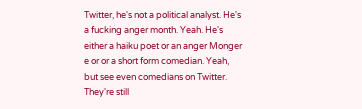Twitter, he's not a political analyst. He's a fucking anger month. Yeah. He's either a haiku poet or an anger Monger e or or a short form comedian. Yeah, but see even comedians on Twitter. They're still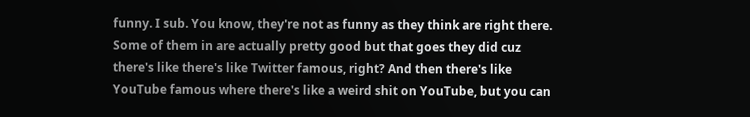funny. I sub. You know, they're not as funny as they think are right there. Some of them in are actually pretty good but that goes they did cuz there's like there's like Twitter famous, right? And then there's like YouTube famous where there's like a weird shit on YouTube, but you can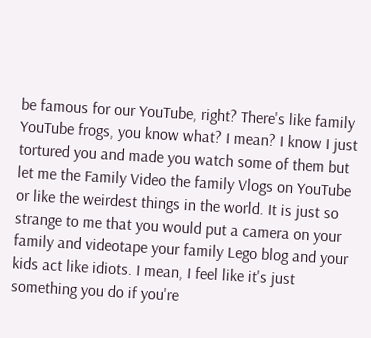be famous for our YouTube, right? There's like family YouTube frogs, you know what? I mean? I know I just tortured you and made you watch some of them but let me the Family Video the family Vlogs on YouTube or like the weirdest things in the world. It is just so strange to me that you would put a camera on your family and videotape your family Lego blog and your kids act like idiots. I mean, I feel like it's just something you do if you're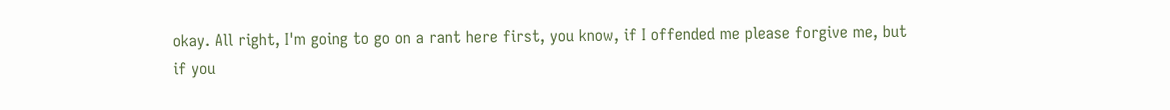okay. All right, I'm going to go on a rant here first, you know, if I offended me please forgive me, but if you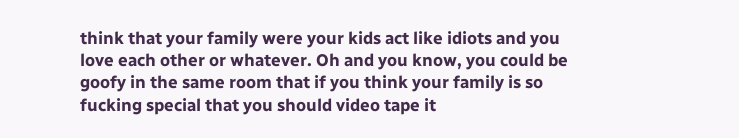think that your family were your kids act like idiots and you love each other or whatever. Oh and you know, you could be goofy in the same room that if you think your family is so fucking special that you should video tape it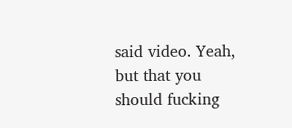said video. Yeah, but that you should fucking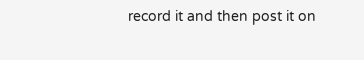record it and then post it on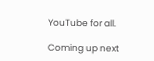YouTube for all.

Coming up next